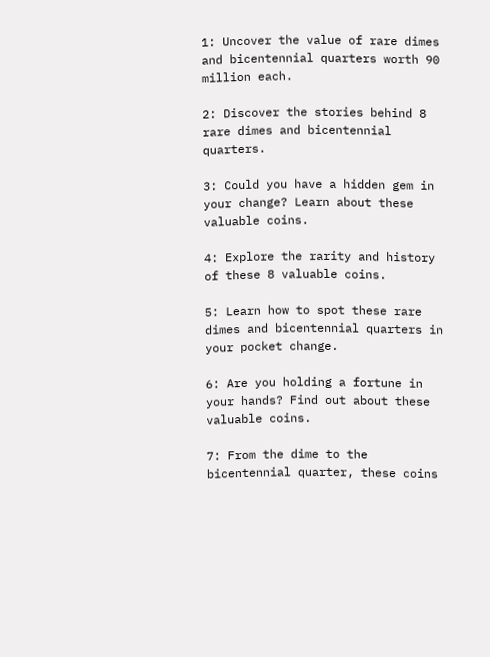1: Uncover the value of rare dimes and bicentennial quarters worth 90 million each.

2: Discover the stories behind 8 rare dimes and bicentennial quarters.

3: Could you have a hidden gem in your change? Learn about these valuable coins.

4: Explore the rarity and history of these 8 valuable coins.

5: Learn how to spot these rare dimes and bicentennial quarters in your pocket change.

6: Are you holding a fortune in your hands? Find out about these valuable coins.

7: From the dime to the bicentennial quarter, these coins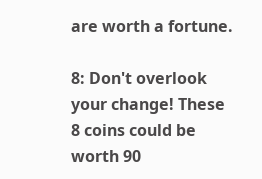are worth a fortune.

8: Don't overlook your change! These 8 coins could be worth 90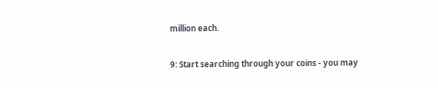million each.

9: Start searching through your coins - you may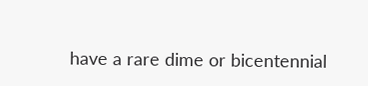have a rare dime or bicentennial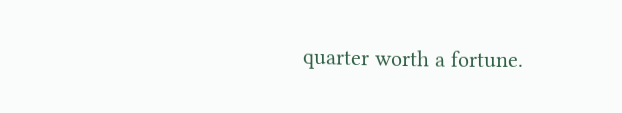quarter worth a fortune.